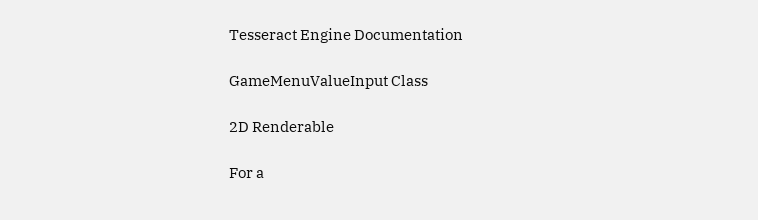Tesseract Engine Documentation

GameMenuValueInput Class

2D Renderable

For a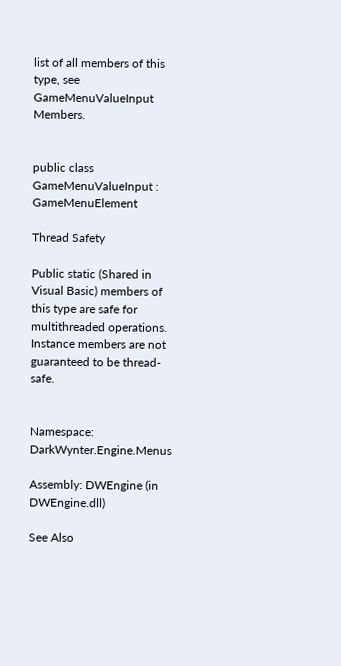list of all members of this type, see GameMenuValueInput Members.


public class GameMenuValueInput : GameMenuElement

Thread Safety

Public static (Shared in Visual Basic) members of this type are safe for multithreaded operations. Instance members are not guaranteed to be thread-safe.


Namespace: DarkWynter.Engine.Menus

Assembly: DWEngine (in DWEngine.dll)

See Also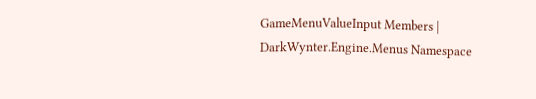GameMenuValueInput Members | DarkWynter.Engine.Menus Namespace